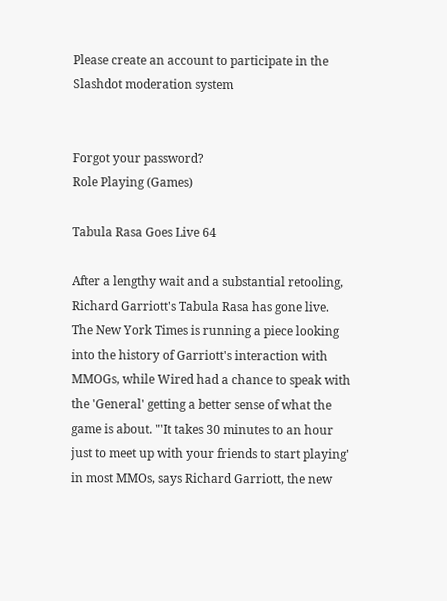Please create an account to participate in the Slashdot moderation system


Forgot your password?
Role Playing (Games)

Tabula Rasa Goes Live 64

After a lengthy wait and a substantial retooling, Richard Garriott's Tabula Rasa has gone live. The New York Times is running a piece looking into the history of Garriott's interaction with MMOGs, while Wired had a chance to speak with the 'General' getting a better sense of what the game is about. "'It takes 30 minutes to an hour just to meet up with your friends to start playing' in most MMOs, says Richard Garriott, the new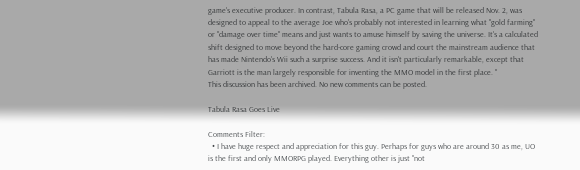game's executive producer. In contrast, Tabula Rasa, a PC game that will be released Nov. 2, was designed to appeal to the average Joe who's probably not interested in learning what "gold farming" or "damage over time" means and just wants to amuse himself by saving the universe. It's a calculated shift designed to move beyond the hard-core gaming crowd and court the mainstream audience that has made Nintendo's Wii such a surprise success. And it isn't particularly remarkable, except that Garriott is the man largely responsible for inventing the MMO model in the first place. "
This discussion has been archived. No new comments can be posted.

Tabula Rasa Goes Live

Comments Filter:
  • I have huge respect and appreciation for this guy. Perhaps for guys who are around 30 as me, UO is the first and only MMORPG played. Everything other is just "not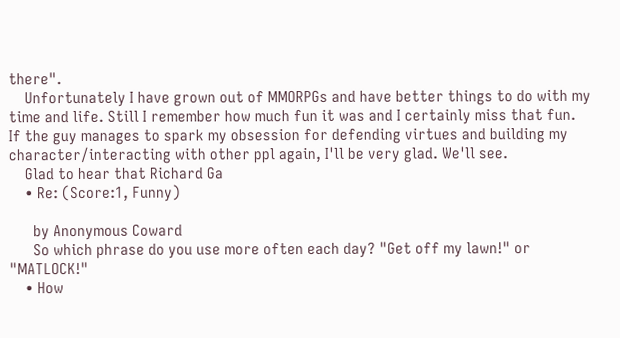there".
    Unfortunately I have grown out of MMORPGs and have better things to do with my time and life. Still I remember how much fun it was and I certainly miss that fun. If the guy manages to spark my obsession for defending virtues and building my character/interacting with other ppl again, I'll be very glad. We'll see.
    Glad to hear that Richard Ga
    • Re: (Score:1, Funny)

      by Anonymous Coward
      So which phrase do you use more often each day? "Get off my lawn!" or "MATLOCK!"
    • How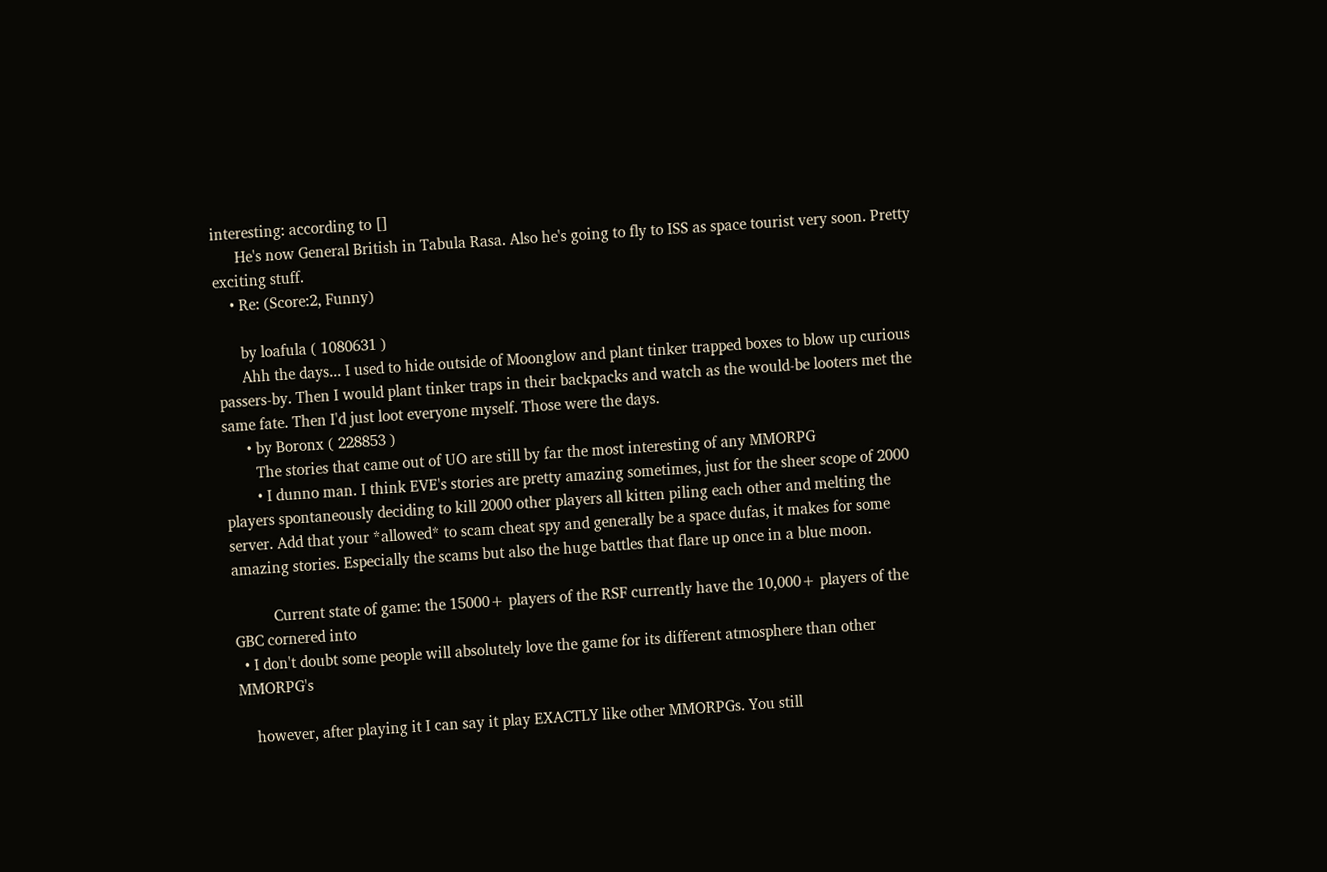interesting: according to []
      He's now General British in Tabula Rasa. Also he's going to fly to ISS as space tourist very soon. Pretty exciting stuff.
    • Re: (Score:2, Funny)

      by loafula ( 1080631 )
      Ahh the days... I used to hide outside of Moonglow and plant tinker trapped boxes to blow up curious passers-by. Then I would plant tinker traps in their backpacks and watch as the would-be looters met the same fate. Then I'd just loot everyone myself. Those were the days.
      • by Boronx ( 228853 )
        The stories that came out of UO are still by far the most interesting of any MMORPG
        • I dunno man. I think EVE's stories are pretty amazing sometimes, just for the sheer scope of 2000 players spontaneously deciding to kill 2000 other players all kitten piling each other and melting the server. Add that your *allowed* to scam cheat spy and generally be a space dufas, it makes for some amazing stories. Especially the scams but also the huge battles that flare up once in a blue moon.

          Current state of game: the 15000+ players of the RSF currently have the 10,000+ players of the GBC cornered into
  • I don't doubt some people will absolutely love the game for its different atmosphere than other MMORPG's

    however, after playing it I can say it play EXACTLY like other MMORPGs. You still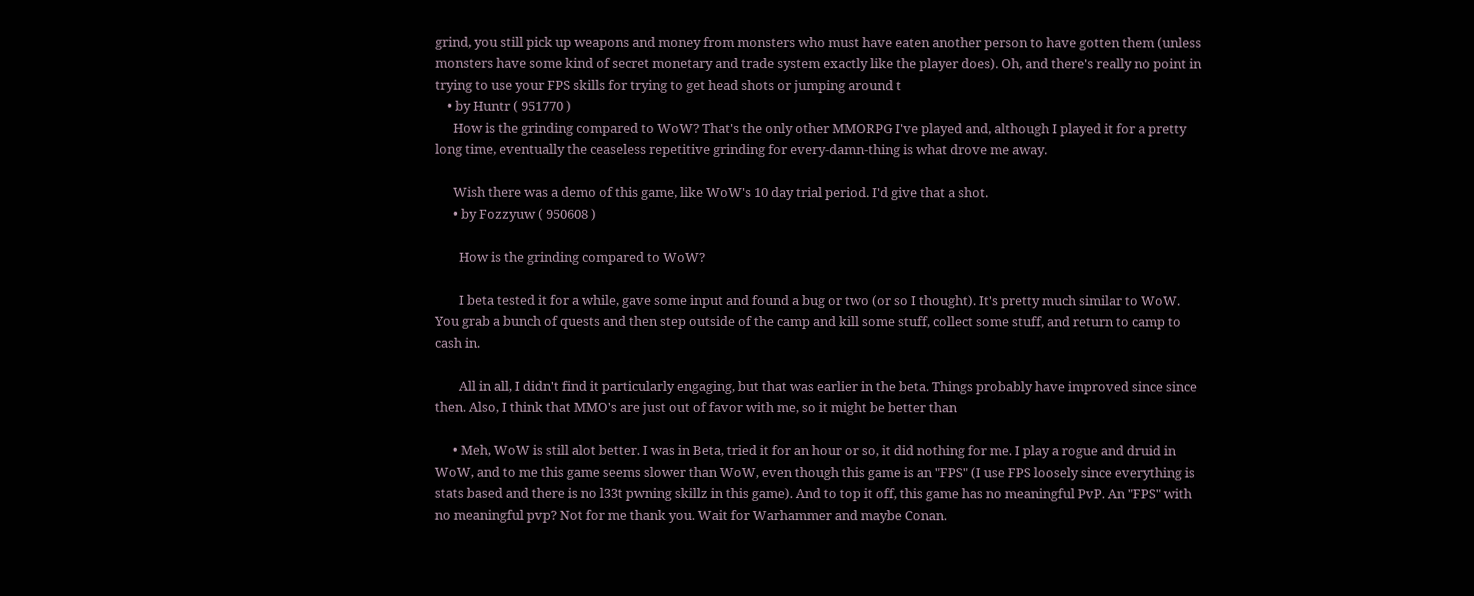grind, you still pick up weapons and money from monsters who must have eaten another person to have gotten them (unless monsters have some kind of secret monetary and trade system exactly like the player does). Oh, and there's really no point in trying to use your FPS skills for trying to get head shots or jumping around t
    • by Huntr ( 951770 )
      How is the grinding compared to WoW? That's the only other MMORPG I've played and, although I played it for a pretty long time, eventually the ceaseless repetitive grinding for every-damn-thing is what drove me away.

      Wish there was a demo of this game, like WoW's 10 day trial period. I'd give that a shot.
      • by Fozzyuw ( 950608 )

        How is the grinding compared to WoW?

        I beta tested it for a while, gave some input and found a bug or two (or so I thought). It's pretty much similar to WoW. You grab a bunch of quests and then step outside of the camp and kill some stuff, collect some stuff, and return to camp to cash in.

        All in all, I didn't find it particularly engaging, but that was earlier in the beta. Things probably have improved since since then. Also, I think that MMO's are just out of favor with me, so it might be better than

      • Meh, WoW is still alot better. I was in Beta, tried it for an hour or so, it did nothing for me. I play a rogue and druid in WoW, and to me this game seems slower than WoW, even though this game is an "FPS" (I use FPS loosely since everything is stats based and there is no l33t pwning skillz in this game). And to top it off, this game has no meaningful PvP. An "FPS" with no meaningful pvp? Not for me thank you. Wait for Warhammer and maybe Conan.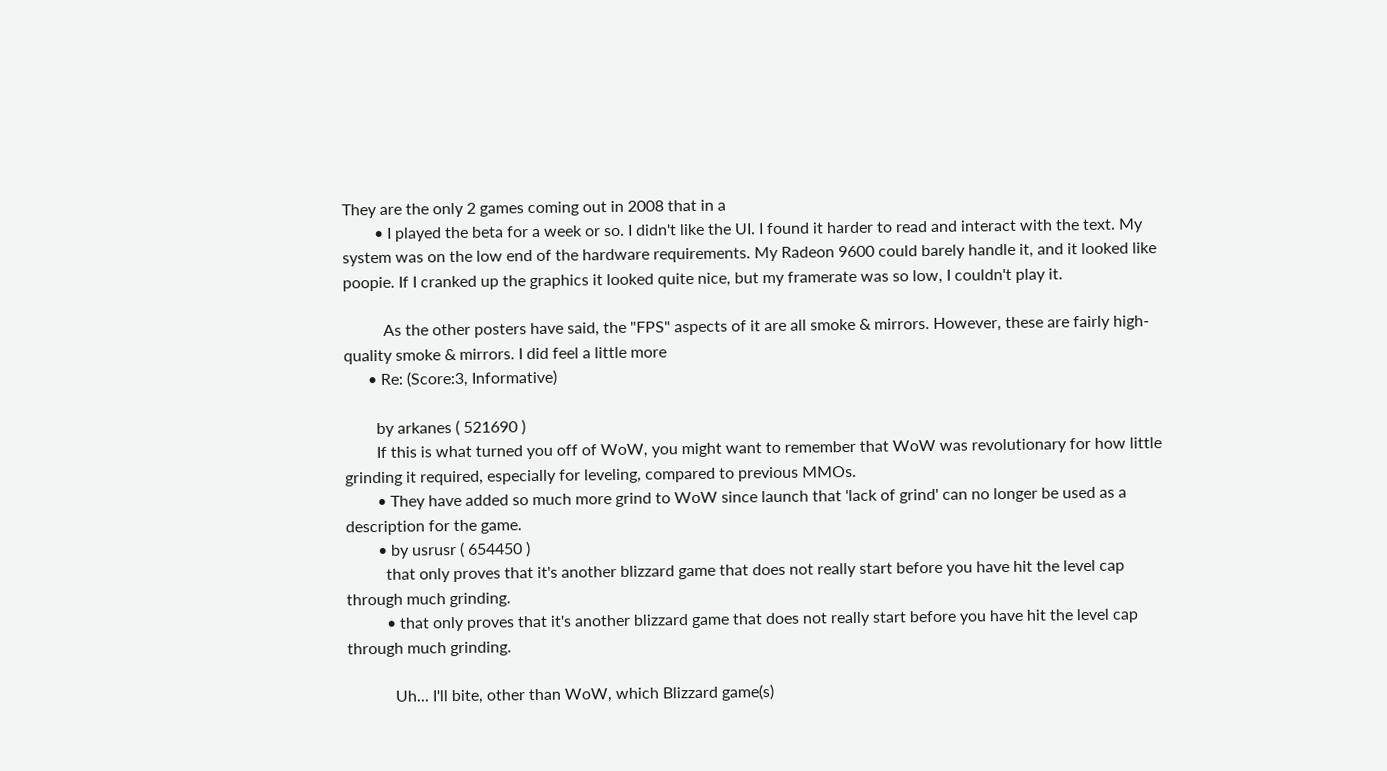They are the only 2 games coming out in 2008 that in a
        • I played the beta for a week or so. I didn't like the UI. I found it harder to read and interact with the text. My system was on the low end of the hardware requirements. My Radeon 9600 could barely handle it, and it looked like poopie. If I cranked up the graphics it looked quite nice, but my framerate was so low, I couldn't play it.

          As the other posters have said, the "FPS" aspects of it are all smoke & mirrors. However, these are fairly high-quality smoke & mirrors. I did feel a little more
      • Re: (Score:3, Informative)

        by arkanes ( 521690 )
        If this is what turned you off of WoW, you might want to remember that WoW was revolutionary for how little grinding it required, especially for leveling, compared to previous MMOs.
        • They have added so much more grind to WoW since launch that 'lack of grind' can no longer be used as a description for the game.
        • by usrusr ( 654450 )
          that only proves that it's another blizzard game that does not really start before you have hit the level cap through much grinding.
          • that only proves that it's another blizzard game that does not really start before you have hit the level cap through much grinding.

            Uh... I'll bite, other than WoW, which Blizzard game(s)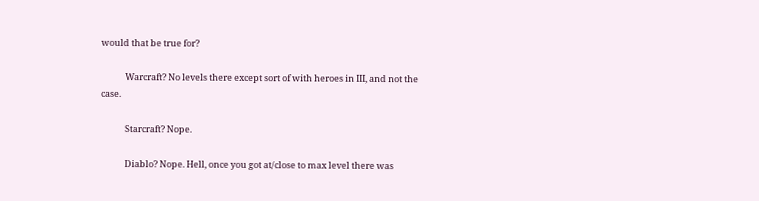would that be true for?

            Warcraft? No levels there except sort of with heroes in III, and not the case.

            Starcraft? Nope.

            Diablo? Nope. Hell, once you got at/close to max level there was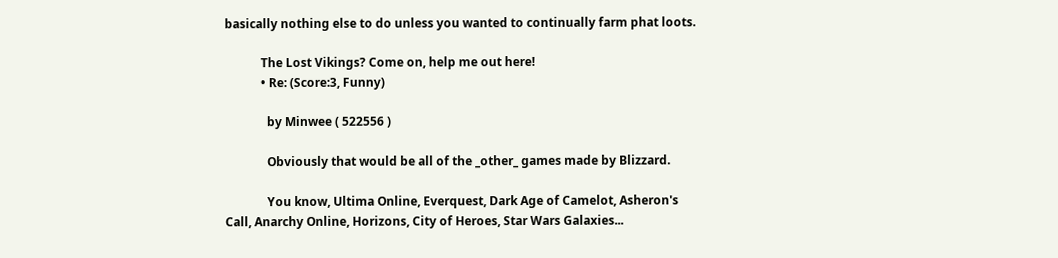basically nothing else to do unless you wanted to continually farm phat loots.

            The Lost Vikings? Come on, help me out here!
            • Re: (Score:3, Funny)

              by Minwee ( 522556 )

              Obviously that would be all of the _other_ games made by Blizzard.

              You know, Ultima Online, Everquest, Dark Age of Camelot, Asheron's Call, Anarchy Online, Horizons, City of Heroes, Star Wars Galaxies...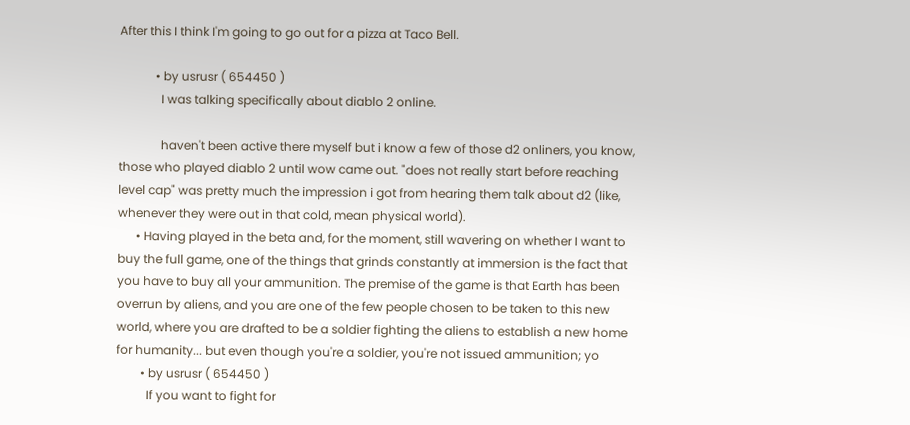After this I think I'm going to go out for a pizza at Taco Bell.

            • by usrusr ( 654450 )
              I was talking specifically about diablo 2 online.

              haven't been active there myself but i know a few of those d2 onliners, you know, those who played diablo 2 until wow came out. "does not really start before reaching level cap" was pretty much the impression i got from hearing them talk about d2 (like, whenever they were out in that cold, mean physical world).
      • Having played in the beta and, for the moment, still wavering on whether I want to buy the full game, one of the things that grinds constantly at immersion is the fact that you have to buy all your ammunition. The premise of the game is that Earth has been overrun by aliens, and you are one of the few people chosen to be taken to this new world, where you are drafted to be a soldier fighting the aliens to establish a new home for humanity... but even though you're a soldier, you're not issued ammunition; yo
        • by usrusr ( 654450 )
          If you want to fight for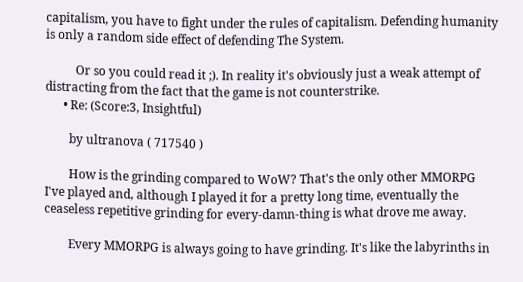capitalism, you have to fight under the rules of capitalism. Defending humanity is only a random side effect of defending The System.

          Or so you could read it ;). In reality it's obviously just a weak attempt of distracting from the fact that the game is not counterstrike.
      • Re: (Score:3, Insightful)

        by ultranova ( 717540 )

        How is the grinding compared to WoW? That's the only other MMORPG I've played and, although I played it for a pretty long time, eventually the ceaseless repetitive grinding for every-damn-thing is what drove me away.

        Every MMORPG is always going to have grinding. It's like the labyrinths in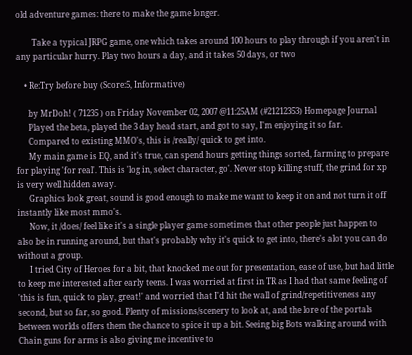old adventure games: there to make the game longer.

        Take a typical JRPG game, one which takes around 100 hours to play through if you aren't in any particular hurry. Play two hours a day, and it takes 50 days, or two

    • Re:Try before buy (Score:5, Informative)

      by MrDoh! ( 71235 ) on Friday November 02, 2007 @11:25AM (#21212353) Homepage Journal
      Played the beta, played the 3 day head start, and got to say, I'm enjoying it so far.
      Compared to existing MMO's, this is /really/ quick to get into.
      My main game is EQ, and it's true, can spend hours getting things sorted, farming to prepare for playing 'for real'. This is 'log in, select character, go'. Never stop killing stuff, the grind for xp is very well hidden away.
      Graphics look great, sound is good enough to make me want to keep it on and not turn it off instantly like most mmo's.
      Now, it /does/ feel like it's a single player game sometimes that other people just happen to also be in running around, but that's probably why it's quick to get into, there's alot you can do without a group.
      I tried City of Heroes for a bit, that knocked me out for presentation, ease of use, but had little to keep me interested after early teens. I was worried at first in TR as I had that same feeling of 'this is fun, quick to play, great!' and worried that I'd hit the wall of grind/repetitiveness any second, but so far, so good. Plenty of missions/scenery to look at, and the lore of the portals between worlds offers them the chance to spice it up a bit. Seeing big Bots walking around with Chain guns for arms is also giving me incentive to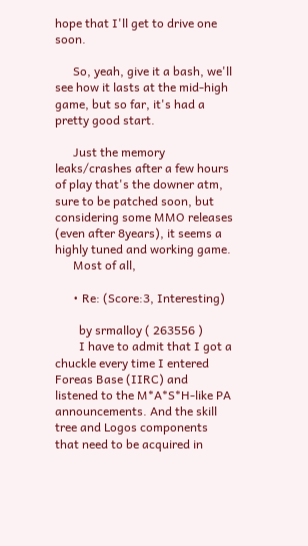hope that I'll get to drive one soon.

      So, yeah, give it a bash, we'll see how it lasts at the mid-high game, but so far, it's had a pretty good start.

      Just the memory leaks/crashes after a few hours of play that's the downer atm, sure to be patched soon, but considering some MMO releases (even after 8years), it seems a highly tuned and working game.
      Most of all,

      • Re: (Score:3, Interesting)

        by srmalloy ( 263556 )
        I have to admit that I got a chuckle every time I entered Foreas Base (IIRC) and listened to the M*A*S*H-like PA announcements. And the skill tree and Logos components that need to be acquired in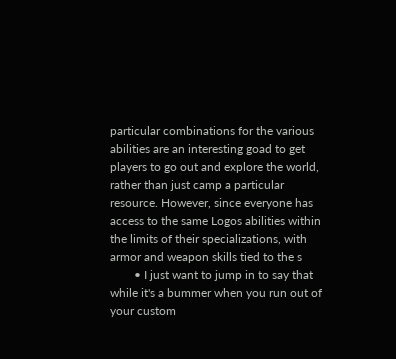particular combinations for the various abilities are an interesting goad to get players to go out and explore the world, rather than just camp a particular resource. However, since everyone has access to the same Logos abilities within the limits of their specializations, with armor and weapon skills tied to the s
        • I just want to jump in to say that while it's a bummer when you run out of your custom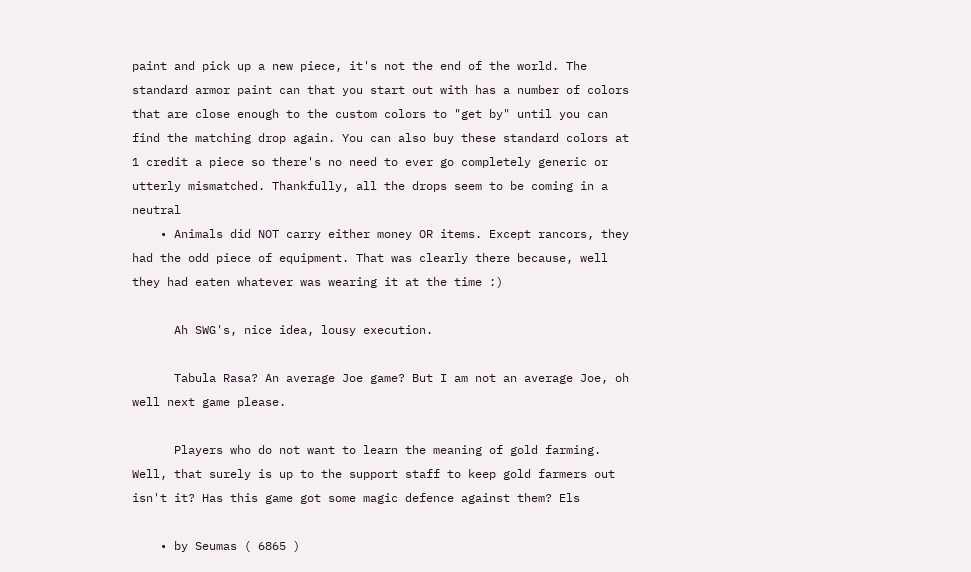paint and pick up a new piece, it's not the end of the world. The standard armor paint can that you start out with has a number of colors that are close enough to the custom colors to "get by" until you can find the matching drop again. You can also buy these standard colors at 1 credit a piece so there's no need to ever go completely generic or utterly mismatched. Thankfully, all the drops seem to be coming in a neutral
    • Animals did NOT carry either money OR items. Except rancors, they had the odd piece of equipment. That was clearly there because, well they had eaten whatever was wearing it at the time :)

      Ah SWG's, nice idea, lousy execution.

      Tabula Rasa? An average Joe game? But I am not an average Joe, oh well next game please.

      Players who do not want to learn the meaning of gold farming. Well, that surely is up to the support staff to keep gold farmers out isn't it? Has this game got some magic defence against them? Els

    • by Seumas ( 6865 )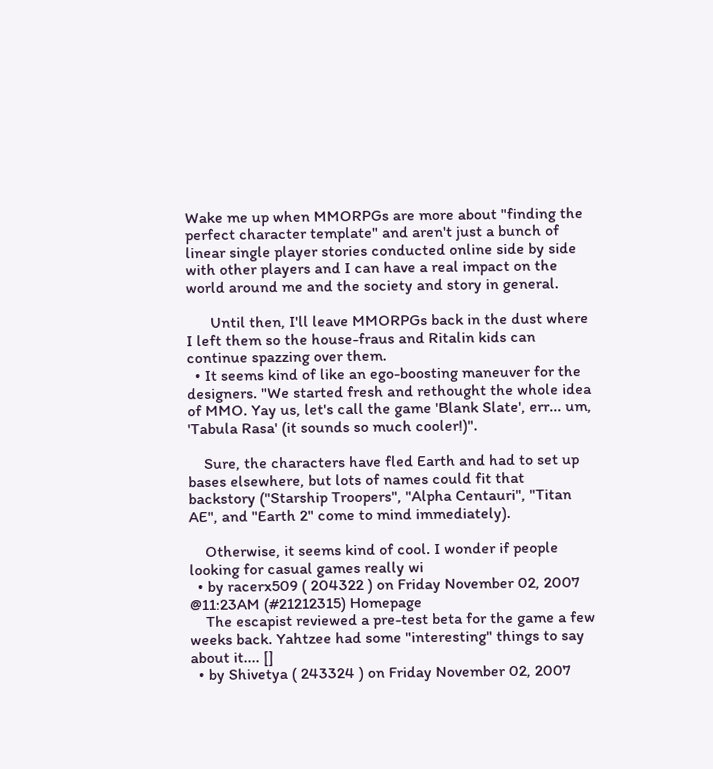Wake me up when MMORPGs are more about "finding the perfect character template" and aren't just a bunch of linear single player stories conducted online side by side with other players and I can have a real impact on the world around me and the society and story in general.

      Until then, I'll leave MMORPGs back in the dust where I left them so the house-fraus and Ritalin kids can continue spazzing over them.
  • It seems kind of like an ego-boosting maneuver for the designers. "We started fresh and rethought the whole idea of MMO. Yay us, let's call the game 'Blank Slate', err... um, 'Tabula Rasa' (it sounds so much cooler!)".

    Sure, the characters have fled Earth and had to set up bases elsewhere, but lots of names could fit that backstory ("Starship Troopers", "Alpha Centauri", "Titan AE", and "Earth 2" come to mind immediately).

    Otherwise, it seems kind of cool. I wonder if people looking for casual games really wi
  • by racerx509 ( 204322 ) on Friday November 02, 2007 @11:23AM (#21212315) Homepage
    The escapist reviewed a pre-test beta for the game a few weeks back. Yahtzee had some "interesting" things to say about it.... []
  • by Shivetya ( 243324 ) on Friday November 02, 2007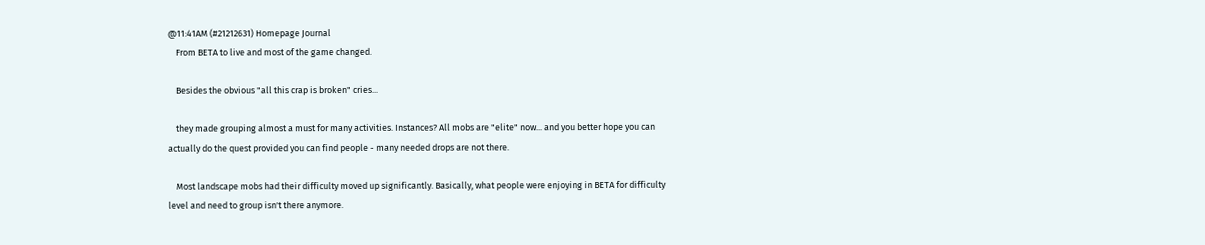@11:41AM (#21212631) Homepage Journal
    From BETA to live and most of the game changed.

    Besides the obvious "all this crap is broken" cries...

    they made grouping almost a must for many activities. Instances? All mobs are "elite" now... and you better hope you can actually do the quest provided you can find people - many needed drops are not there.

    Most landscape mobs had their difficulty moved up significantly. Basically, what people were enjoying in BETA for difficulty level and need to group isn't there anymore.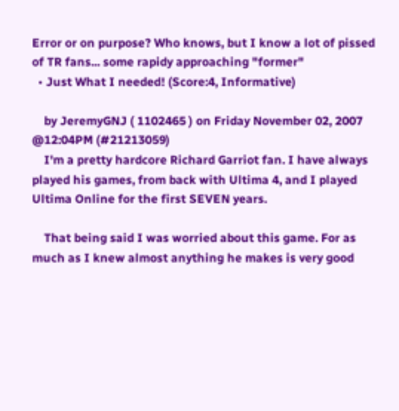Error or on purpose? Who knows, but I know a lot of pissed of TR fans... some rapidy approaching "former"
  • Just What I needed! (Score:4, Informative)

    by JeremyGNJ ( 1102465 ) on Friday November 02, 2007 @12:04PM (#21213059)
    I'm a pretty hardcore Richard Garriot fan. I have always played his games, from back with Ultima 4, and I played Ultima Online for the first SEVEN years.

    That being said I was worried about this game. For as much as I knew almost anything he makes is very good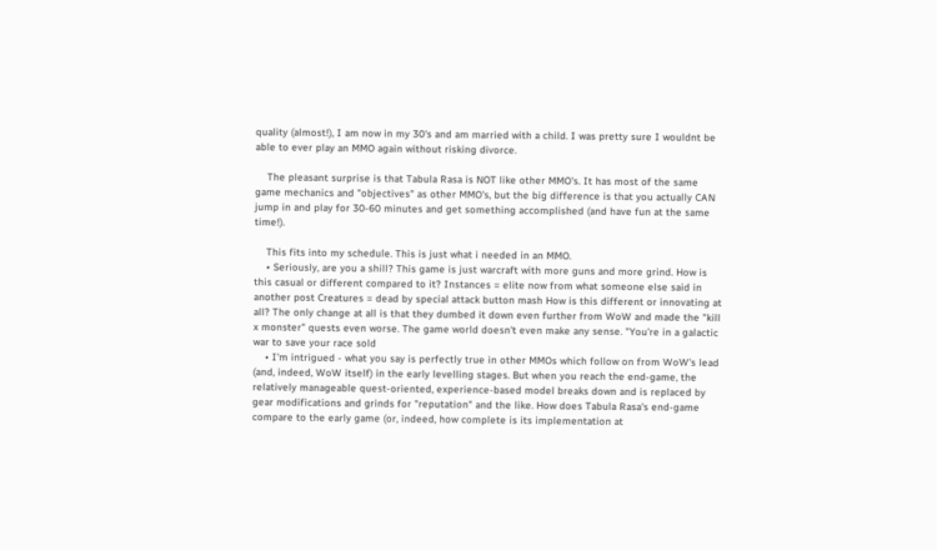quality (almost!), I am now in my 30's and am married with a child. I was pretty sure I wouldnt be able to ever play an MMO again without risking divorce.

    The pleasant surprise is that Tabula Rasa is NOT like other MMO's. It has most of the same game mechanics and "objectives" as other MMO's, but the big difference is that you actually CAN jump in and play for 30-60 minutes and get something accomplished (and have fun at the same time!).

    This fits into my schedule. This is just what i needed in an MMO.
    • Seriously, are you a shill? This game is just warcraft with more guns and more grind. How is this casual or different compared to it? Instances = elite now from what someone else said in another post Creatures = dead by special attack button mash How is this different or innovating at all? The only change at all is that they dumbed it down even further from WoW and made the "kill x monster" quests even worse. The game world doesn't even make any sense. "You're in a galactic war to save your race sold
    • I'm intrigued - what you say is perfectly true in other MMOs which follow on from WoW's lead (and, indeed, WoW itself) in the early levelling stages. But when you reach the end-game, the relatively manageable quest-oriented, experience-based model breaks down and is replaced by gear modifications and grinds for "reputation" and the like. How does Tabula Rasa's end-game compare to the early game (or, indeed, how complete is its implementation at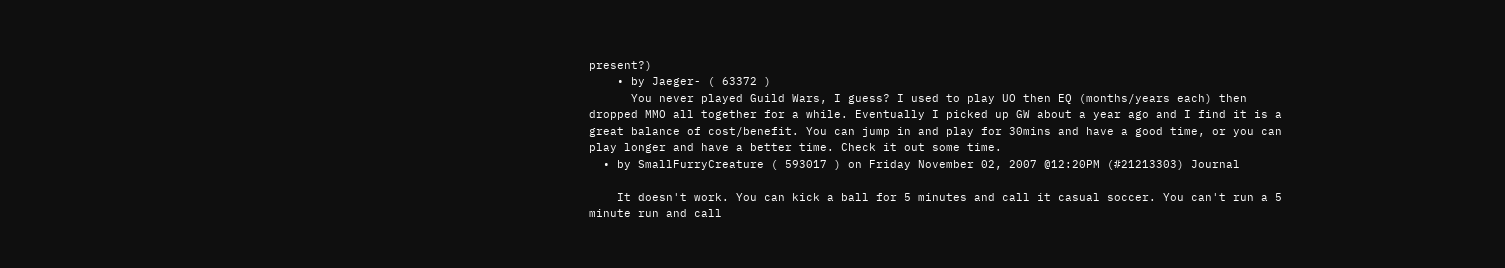present?)
    • by Jaeger- ( 63372 )
      You never played Guild Wars, I guess? I used to play UO then EQ (months/years each) then dropped MMO all together for a while. Eventually I picked up GW about a year ago and I find it is a great balance of cost/benefit. You can jump in and play for 30mins and have a good time, or you can play longer and have a better time. Check it out some time.
  • by SmallFurryCreature ( 593017 ) on Friday November 02, 2007 @12:20PM (#21213303) Journal

    It doesn't work. You can kick a ball for 5 minutes and call it casual soccer. You can't run a 5 minute run and call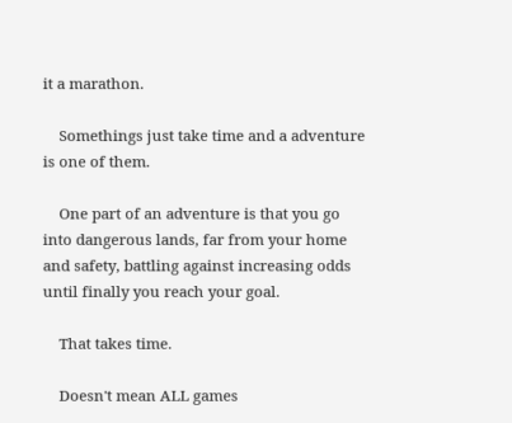it a marathon.

    Somethings just take time and a adventure is one of them.

    One part of an adventure is that you go into dangerous lands, far from your home and safety, battling against increasing odds until finally you reach your goal.

    That takes time.

    Doesn't mean ALL games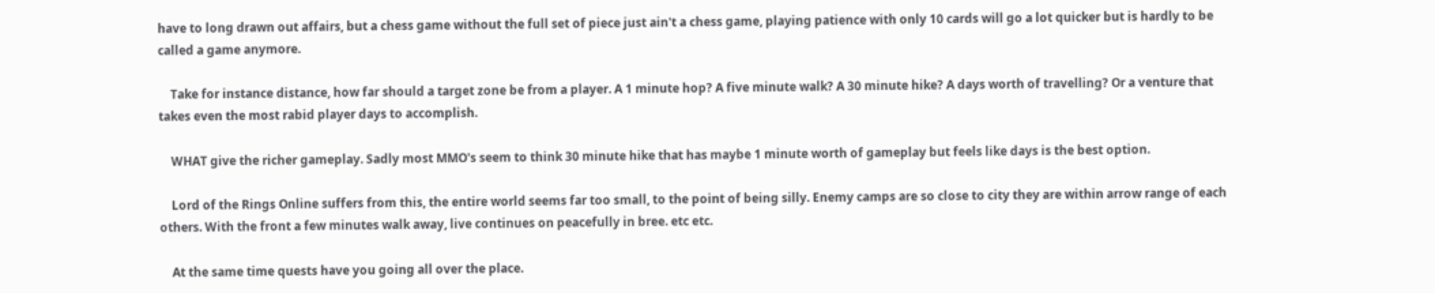have to long drawn out affairs, but a chess game without the full set of piece just ain't a chess game, playing patience with only 10 cards will go a lot quicker but is hardly to be called a game anymore.

    Take for instance distance, how far should a target zone be from a player. A 1 minute hop? A five minute walk? A 30 minute hike? A days worth of travelling? Or a venture that takes even the most rabid player days to accomplish.

    WHAT give the richer gameplay. Sadly most MMO's seem to think 30 minute hike that has maybe 1 minute worth of gameplay but feels like days is the best option.

    Lord of the Rings Online suffers from this, the entire world seems far too small, to the point of being silly. Enemy camps are so close to city they are within arrow range of each others. With the front a few minutes walk away, live continues on peacefully in bree. etc etc.

    At the same time quests have you going all over the place.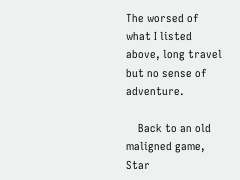The worsed of what I listed above, long travel but no sense of adventure.

    Back to an old maligned game, Star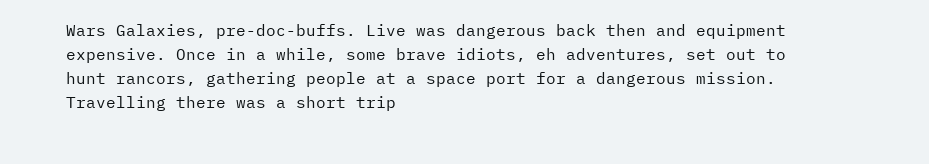Wars Galaxies, pre-doc-buffs. Live was dangerous back then and equipment expensive. Once in a while, some brave idiots, eh adventures, set out to hunt rancors, gathering people at a space port for a dangerous mission. Travelling there was a short trip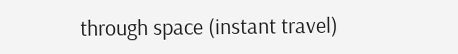through space (instant travel)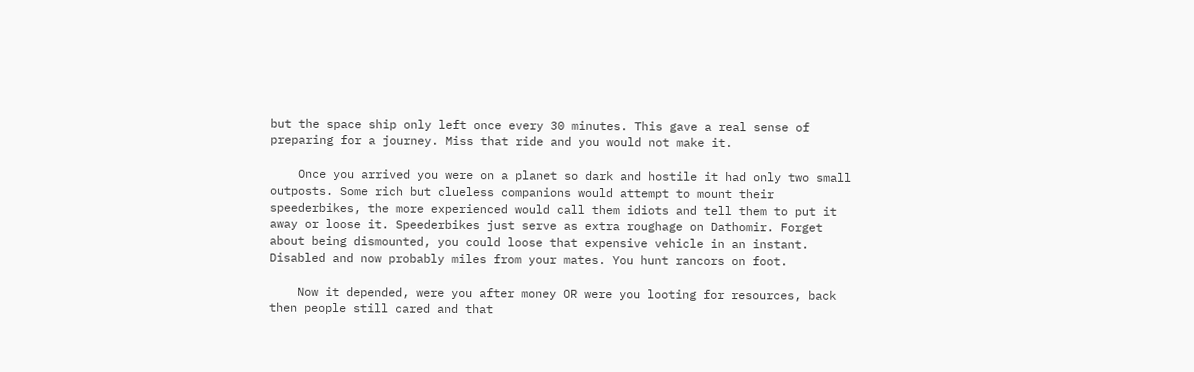but the space ship only left once every 30 minutes. This gave a real sense of preparing for a journey. Miss that ride and you would not make it.

    Once you arrived you were on a planet so dark and hostile it had only two small outposts. Some rich but clueless companions would attempt to mount their speederbikes, the more experienced would call them idiots and tell them to put it away or loose it. Speederbikes just serve as extra roughage on Dathomir. Forget about being dismounted, you could loose that expensive vehicle in an instant. Disabled and now probably miles from your mates. You hunt rancors on foot.

    Now it depended, were you after money OR were you looting for resources, back then people still cared and that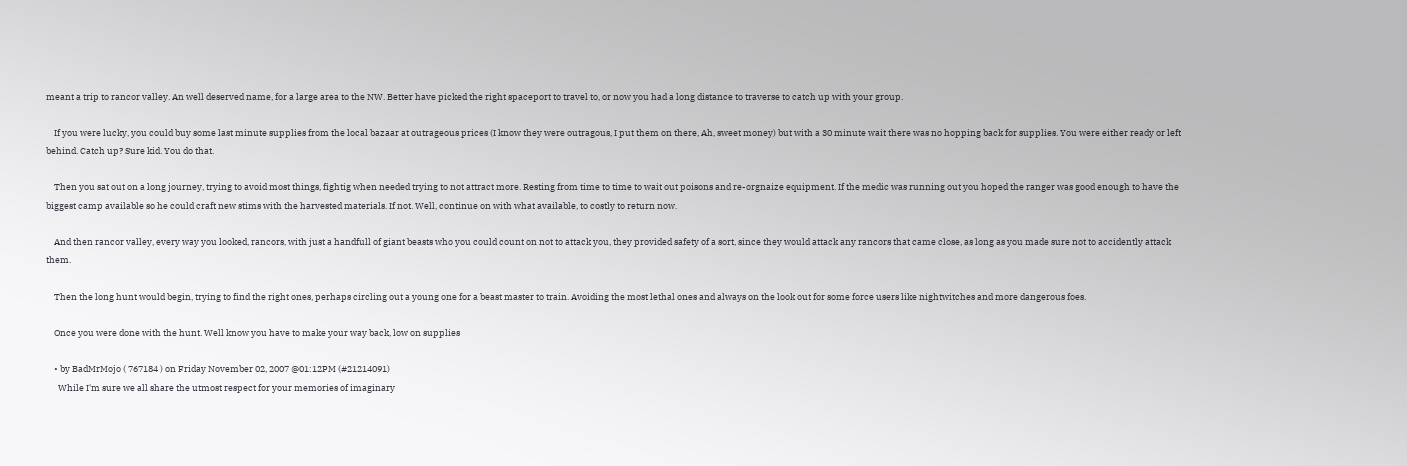meant a trip to rancor valley. An well deserved name, for a large area to the NW. Better have picked the right spaceport to travel to, or now you had a long distance to traverse to catch up with your group.

    If you were lucky, you could buy some last minute supplies from the local bazaar at outrageous prices (I know they were outragous, I put them on there, Ah, sweet money) but with a 30 minute wait there was no hopping back for supplies. You were either ready or left behind. Catch up? Sure kid. You do that.

    Then you sat out on a long journey, trying to avoid most things, fightig when needed trying to not attract more. Resting from time to time to wait out poisons and re-orgnaize equipment. If the medic was running out you hoped the ranger was good enough to have the biggest camp available so he could craft new stims with the harvested materials. If not. Well, continue on with what available, to costly to return now.

    And then rancor valley, every way you looked, rancors, with just a handfull of giant beasts who you could count on not to attack you, they provided safety of a sort, since they would attack any rancors that came close, as long as you made sure not to accidently attack them.

    Then the long hunt would begin, trying to find the right ones, perhaps circling out a young one for a beast master to train. Avoiding the most lethal ones and always on the look out for some force users like nightwitches and more dangerous foes.

    Once you were done with the hunt. Well know you have to make your way back, low on supplies

    • by BadMrMojo ( 767184 ) on Friday November 02, 2007 @01:12PM (#21214091)
      While I'm sure we all share the utmost respect for your memories of imaginary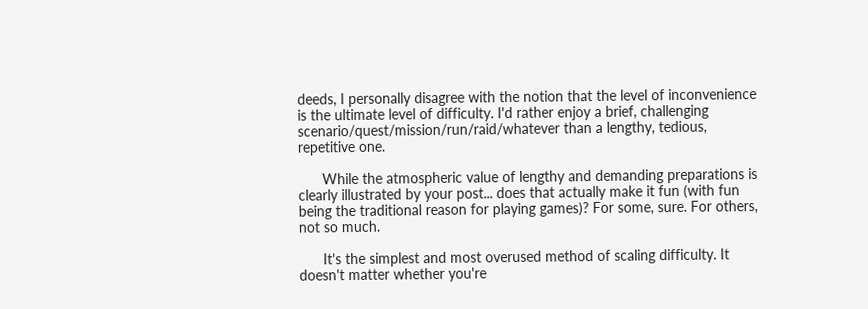deeds, I personally disagree with the notion that the level of inconvenience is the ultimate level of difficulty. I'd rather enjoy a brief, challenging scenario/quest/mission/run/raid/whatever than a lengthy, tedious, repetitive one.

      While the atmospheric value of lengthy and demanding preparations is clearly illustrated by your post... does that actually make it fun (with fun being the traditional reason for playing games)? For some, sure. For others, not so much.

      It's the simplest and most overused method of scaling difficulty. It doesn't matter whether you're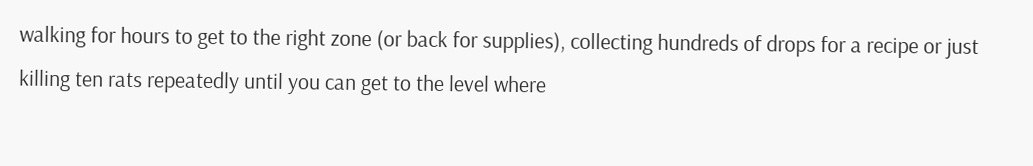walking for hours to get to the right zone (or back for supplies), collecting hundreds of drops for a recipe or just killing ten rats repeatedly until you can get to the level where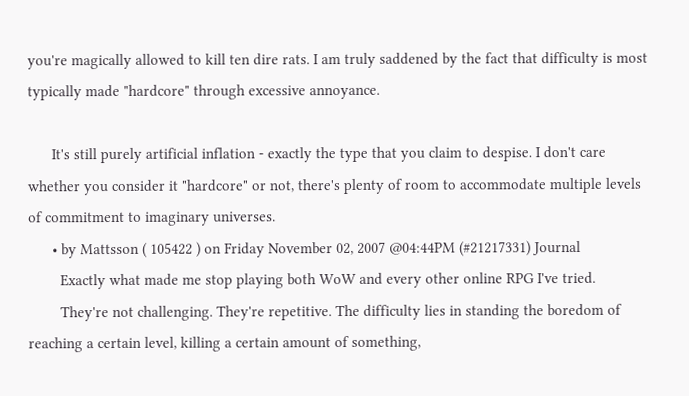you're magically allowed to kill ten dire rats. I am truly saddened by the fact that difficulty is most typically made "hardcore" through excessive annoyance.

      It's still purely artificial inflation - exactly the type that you claim to despise. I don't care whether you consider it "hardcore" or not, there's plenty of room to accommodate multiple levels of commitment to imaginary universes.
      • by Mattsson ( 105422 ) on Friday November 02, 2007 @04:44PM (#21217331) Journal
        Exactly what made me stop playing both WoW and every other online RPG I've tried.
        They're not challenging. They're repetitive. The difficulty lies in standing the boredom of reaching a certain level, killing a certain amount of something,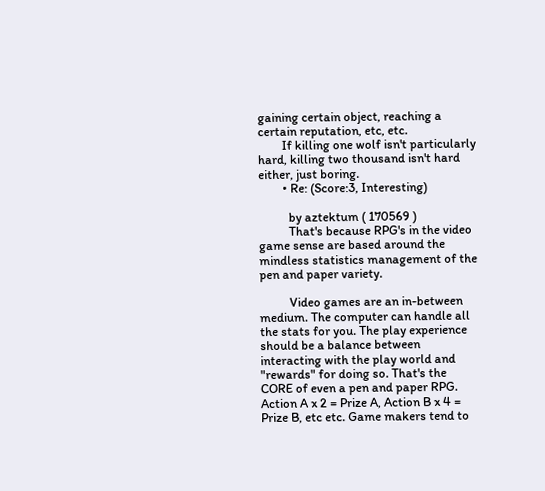gaining certain object, reaching a certain reputation, etc, etc.
        If killing one wolf isn't particularly hard, killing two thousand isn't hard either, just boring.
        • Re: (Score:3, Interesting)

          by aztektum ( 170569 )
          That's because RPG's in the video game sense are based around the mindless statistics management of the pen and paper variety.

          Video games are an in-between medium. The computer can handle all the stats for you. The play experience should be a balance between interacting with the play world and "rewards" for doing so. That's the CORE of even a pen and paper RPG. Action A x 2 = Prize A, Action B x 4 = Prize B, etc etc. Game makers tend to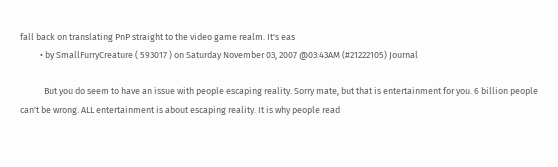fall back on translating PnP straight to the video game realm. It's eas
          • by SmallFurryCreature ( 593017 ) on Saturday November 03, 2007 @03:43AM (#21222105) Journal

            But you do seem to have an issue with people escaping reality. Sorry mate, but that is entertainment for you. 6 billion people can't be wrong. ALL entertainment is about escaping reality. It is why people read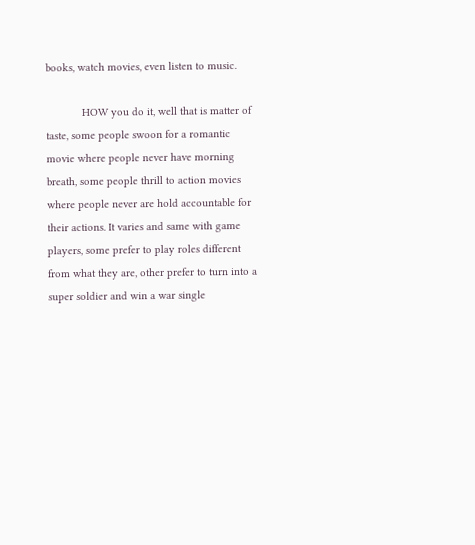books, watch movies, even listen to music.

            HOW you do it, well that is matter of taste, some people swoon for a romantic movie where people never have morning breath, some people thrill to action movies where people never are hold accountable for their actions. It varies and same with game players, some prefer to play roles different from what they are, other prefer to turn into a super soldier and win a war single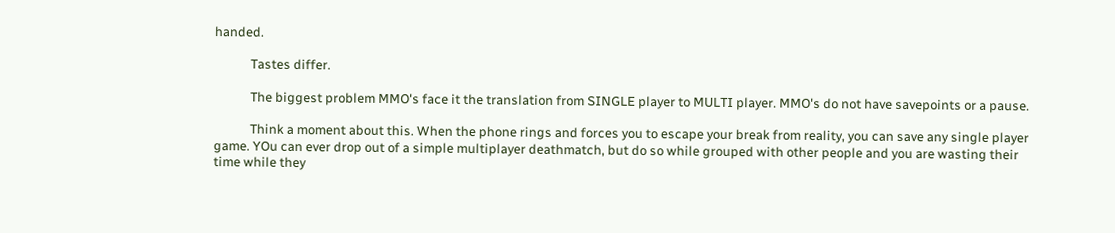handed.

            Tastes differ.

            The biggest problem MMO's face it the translation from SINGLE player to MULTI player. MMO's do not have savepoints or a pause.

            Think a moment about this. When the phone rings and forces you to escape your break from reality, you can save any single player game. YOu can ever drop out of a simple multiplayer deathmatch, but do so while grouped with other people and you are wasting their time while they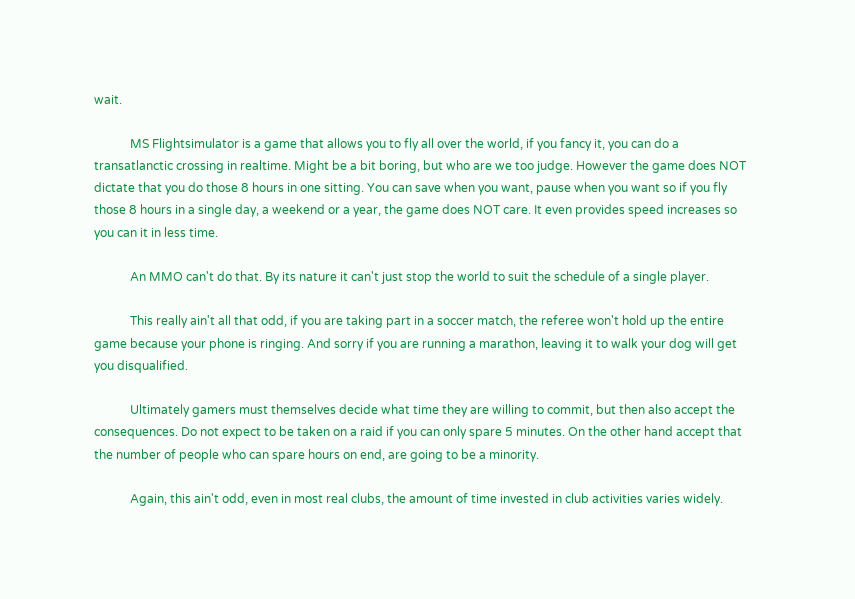wait.

            MS Flightsimulator is a game that allows you to fly all over the world, if you fancy it, you can do a transatlanctic crossing in realtime. Might be a bit boring, but who are we too judge. However the game does NOT dictate that you do those 8 hours in one sitting. You can save when you want, pause when you want so if you fly those 8 hours in a single day, a weekend or a year, the game does NOT care. It even provides speed increases so you can it in less time.

            An MMO can't do that. By its nature it can't just stop the world to suit the schedule of a single player.

            This really ain't all that odd, if you are taking part in a soccer match, the referee won't hold up the entire game because your phone is ringing. And sorry if you are running a marathon, leaving it to walk your dog will get you disqualified.

            Ultimately gamers must themselves decide what time they are willing to commit, but then also accept the consequences. Do not expect to be taken on a raid if you can only spare 5 minutes. On the other hand accept that the number of people who can spare hours on end, are going to be a minority.

            Again, this ain't odd, even in most real clubs, the amount of time invested in club activities varies widely.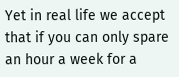Yet in real life we accept that if you can only spare an hour a week for a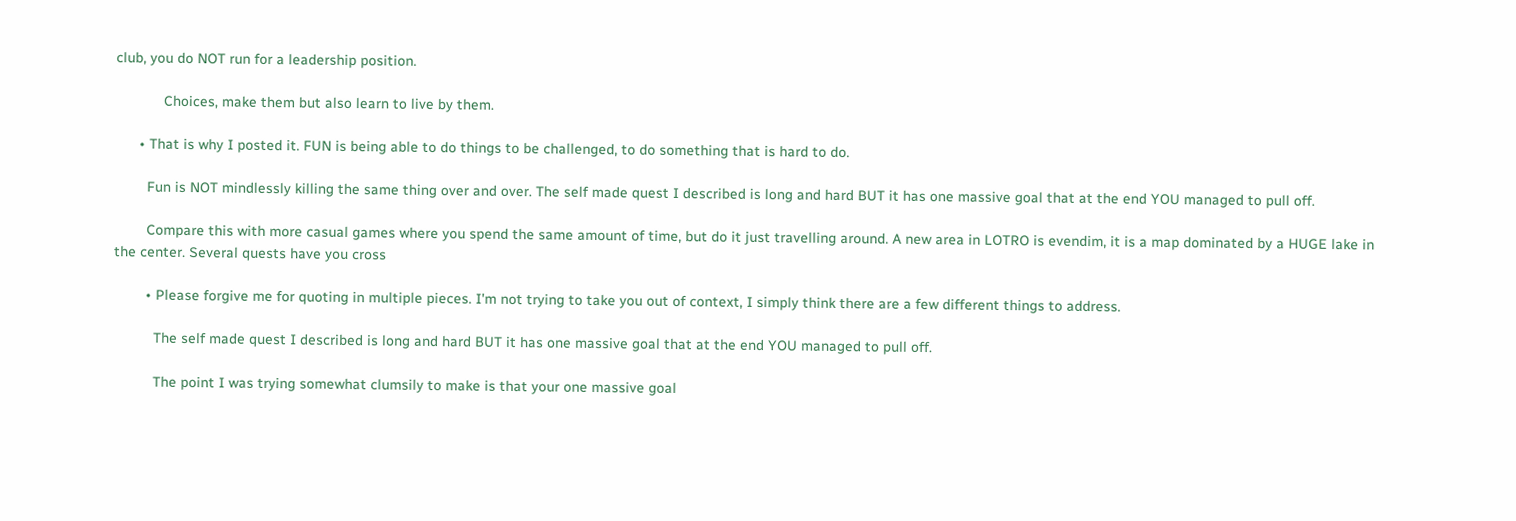club, you do NOT run for a leadership position.

            Choices, make them but also learn to live by them.

      • That is why I posted it. FUN is being able to do things to be challenged, to do something that is hard to do.

        Fun is NOT mindlessly killing the same thing over and over. The self made quest I described is long and hard BUT it has one massive goal that at the end YOU managed to pull off.

        Compare this with more casual games where you spend the same amount of time, but do it just travelling around. A new area in LOTRO is evendim, it is a map dominated by a HUGE lake in the center. Several quests have you cross

        • Please forgive me for quoting in multiple pieces. I'm not trying to take you out of context, I simply think there are a few different things to address.

          The self made quest I described is long and hard BUT it has one massive goal that at the end YOU managed to pull off.

          The point I was trying somewhat clumsily to make is that your one massive goal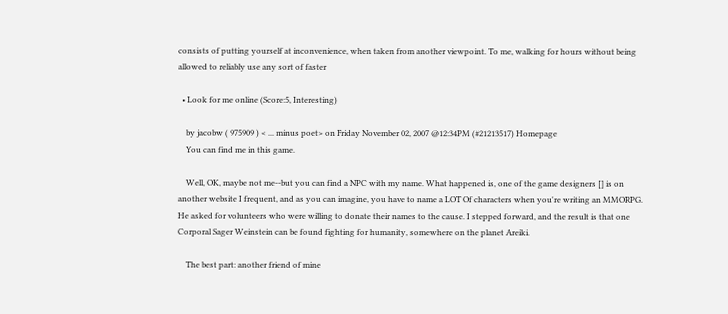consists of putting yourself at inconvenience, when taken from another viewpoint. To me, walking for hours without being allowed to reliably use any sort of faster

  • Look for me online (Score:5, Interesting)

    by jacobw ( 975909 ) < ... minus poet> on Friday November 02, 2007 @12:34PM (#21213517) Homepage
    You can find me in this game.

    Well, OK, maybe not me--but you can find a NPC with my name. What happened is, one of the game designers [] is on another website I frequent, and as you can imagine, you have to name a LOT Of characters when you're writing an MMORPG. He asked for volunteers who were willing to donate their names to the cause. I stepped forward, and the result is that one Corporal Sager Weinstein can be found fighting for humanity, somewhere on the planet Areiki.

    The best part: another friend of mine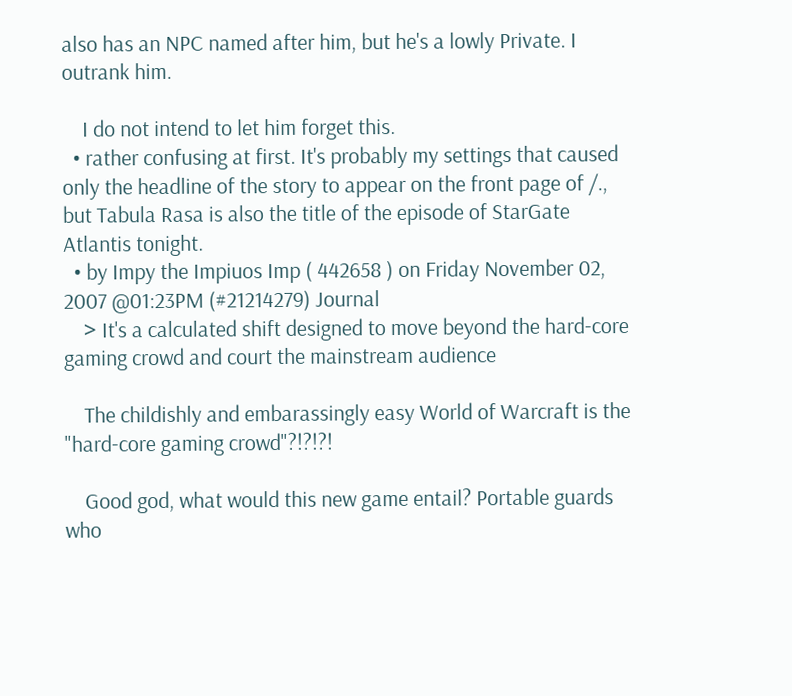also has an NPC named after him, but he's a lowly Private. I outrank him.

    I do not intend to let him forget this.
  • rather confusing at first. It's probably my settings that caused only the headline of the story to appear on the front page of /., but Tabula Rasa is also the title of the episode of StarGate Atlantis tonight.
  • by Impy the Impiuos Imp ( 442658 ) on Friday November 02, 2007 @01:23PM (#21214279) Journal
    > It's a calculated shift designed to move beyond the hard-core gaming crowd and court the mainstream audience

    The childishly and embarassingly easy World of Warcraft is the "hard-core gaming crowd"?!?!?!

    Good god, what would this new game entail? Portable guards who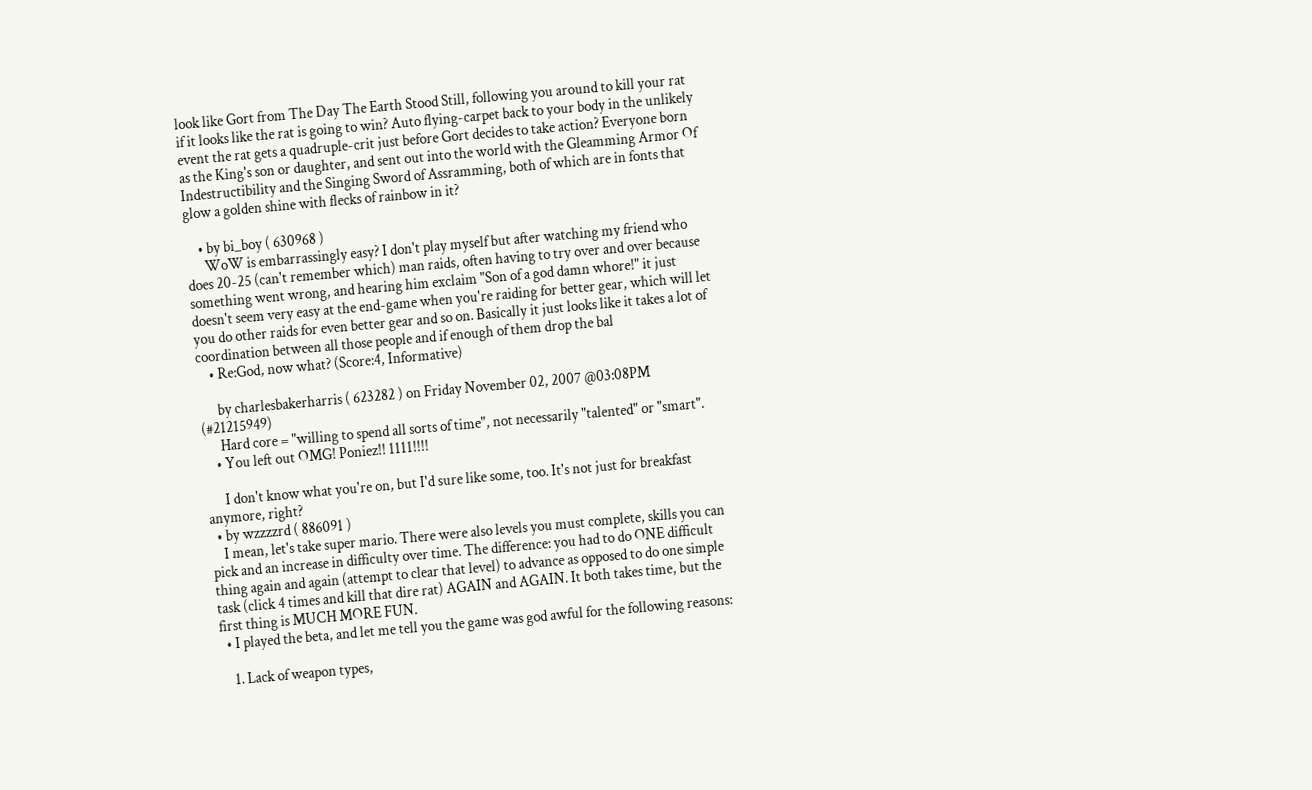look like Gort from The Day The Earth Stood Still, following you around to kill your rat if it looks like the rat is going to win? Auto flying-carpet back to your body in the unlikely event the rat gets a quadruple-crit just before Gort decides to take action? Everyone born as the King's son or daughter, and sent out into the world with the Gleamming Armor Of Indestructibility and the Singing Sword of Assramming, both of which are in fonts that glow a golden shine with flecks of rainbow in it?

    • by bi_boy ( 630968 )
      WoW is embarrassingly easy? I don't play myself but after watching my friend who does 20-25 (can't remember which) man raids, often having to try over and over because something went wrong, and hearing him exclaim "Son of a god damn whore!" it just doesn't seem very easy at the end-game when you're raiding for better gear, which will let you do other raids for even better gear and so on. Basically it just looks like it takes a lot of coordination between all those people and if enough of them drop the bal
    • Re:God, now what? (Score:4, Informative)

      by charlesbakerharris ( 623282 ) on Friday November 02, 2007 @03:08PM (#21215949)
      Hard core = "willing to spend all sorts of time", not necessarily "talented" or "smart".
    • You left out OMG! Poniez!! 1111!!!!

      I don't know what you're on, but I'd sure like some, too. It's not just for breakfast anymore, right?
  • by wzzzzrd ( 886091 )
    I mean, let's take super mario. There were also levels you must complete, skills you can pick and an increase in difficulty over time. The difference: you had to do ONE difficult thing again and again (attempt to clear that level) to advance as opposed to do one simple task (click 4 times and kill that dire rat) AGAIN and AGAIN. It both takes time, but the first thing is MUCH MORE FUN.
  • I played the beta, and let me tell you the game was god awful for the following reasons:

    1. Lack of weapon types,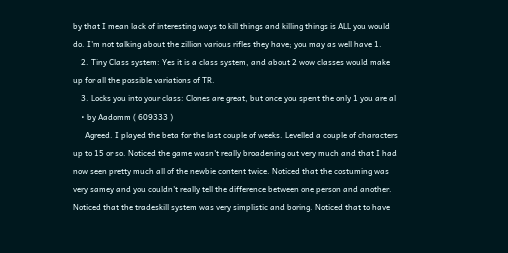by that I mean lack of interesting ways to kill things and killing things is ALL you would do. I'm not talking about the zillion various rifles they have; you may as well have 1.
    2. Tiny Class system: Yes it is a class system, and about 2 wow classes would make up for all the possible variations of TR.
    3. Locks you into your class: Clones are great, but once you spent the only 1 you are al
    • by Aadomm ( 609333 )
      Agreed. I played the beta for the last couple of weeks. Levelled a couple of characters up to 15 or so. Noticed the game wasn't really broadening out very much and that I had now seen pretty much all of the newbie content twice. Noticed that the costuming was very samey and you couldn't really tell the difference between one person and another. Noticed that the tradeskill system was very simplistic and boring. Noticed that to have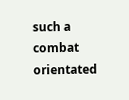such a combat orientated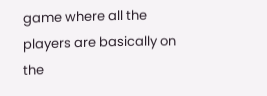game where all the players are basically on the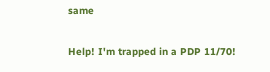same

Help! I'm trapped in a PDP 11/70!